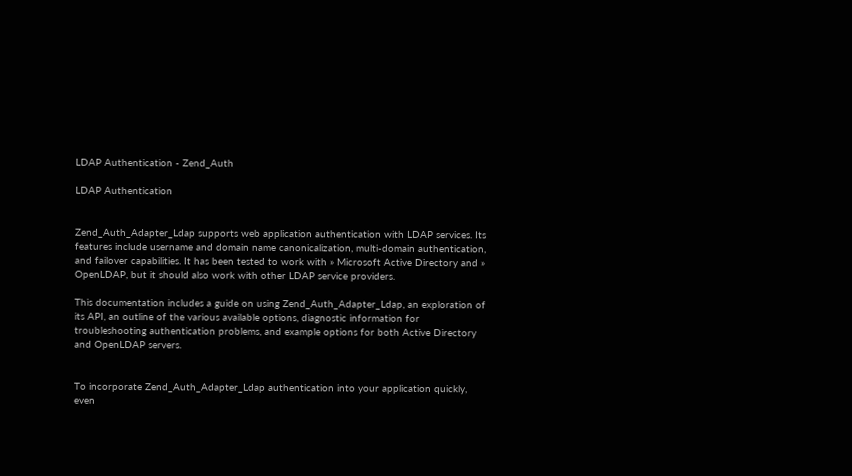LDAP Authentication - Zend_Auth

LDAP Authentication


Zend_Auth_Adapter_Ldap supports web application authentication with LDAP services. Its features include username and domain name canonicalization, multi-domain authentication, and failover capabilities. It has been tested to work with » Microsoft Active Directory and » OpenLDAP, but it should also work with other LDAP service providers.

This documentation includes a guide on using Zend_Auth_Adapter_Ldap, an exploration of its API, an outline of the various available options, diagnostic information for troubleshooting authentication problems, and example options for both Active Directory and OpenLDAP servers.


To incorporate Zend_Auth_Adapter_Ldap authentication into your application quickly, even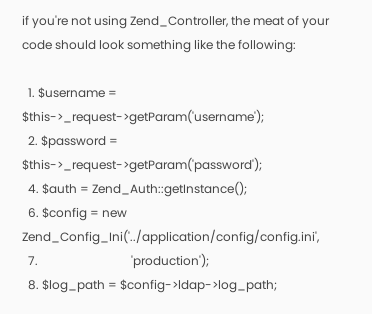if you're not using Zend_Controller, the meat of your code should look something like the following:

  1. $username = $this->_request->getParam('username');
  2. $password = $this->_request->getParam('password');
  4. $auth = Zend_Auth::getInstance();
  6. $config = new Zend_Config_Ini('../application/config/config.ini',
  7.                               'production');
  8. $log_path = $config->ldap->log_path;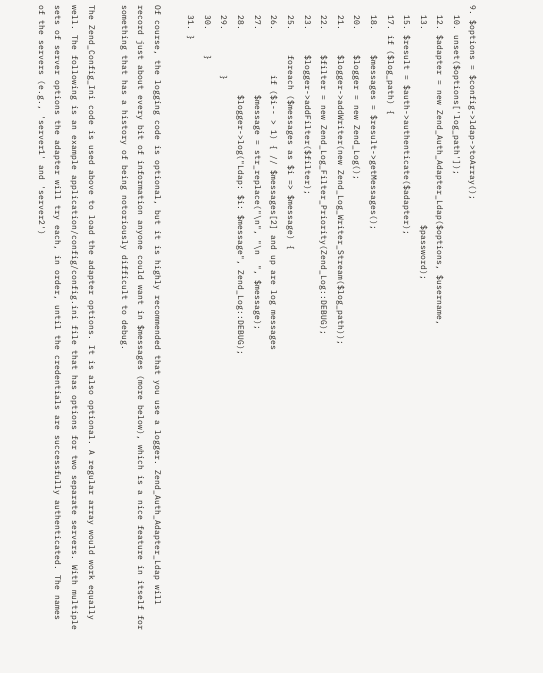9. $options = $config->ldap->toArray();
  10. unset($options['log_path']);
  12. $adapter = new Zend_Auth_Adapter_Ldap($options, $username,
  13.                                       $password);
  15. $result = $auth->authenticate($adapter);
  17. if ($log_path) {
  18.     $messages = $result->getMessages();
  20.     $logger = new Zend_Log();
  21.     $logger->addWriter(new Zend_Log_Writer_Stream($log_path));
  22.     $filter = new Zend_Log_Filter_Priority(Zend_Log::DEBUG);
  23.     $logger->addFilter($filter);
  25.     foreach ($messages as $i => $message) {
  26.         if ($i-- > 1) { // $messages[2] and up are log messages
  27.             $message = str_replace("\n", "\n  ", $message);
  28.             $logger->log("Ldap: $i: $message", Zend_Log::DEBUG);
  29.         }
  30.     }
  31. }

Of course, the logging code is optional, but it is highly recommended that you use a logger. Zend_Auth_Adapter_Ldap will record just about every bit of information anyone could want in $messages (more below), which is a nice feature in itself for something that has a history of being notoriously difficult to debug.

The Zend_Config_Ini code is used above to load the adapter options. It is also optional. A regular array would work equally well. The following is an example application/config/config.ini file that has options for two separate servers. With multiple sets of server options the adapter will try each, in order, until the credentials are successfully authenticated. The names of the servers (e.g., 'server1' and 'server2')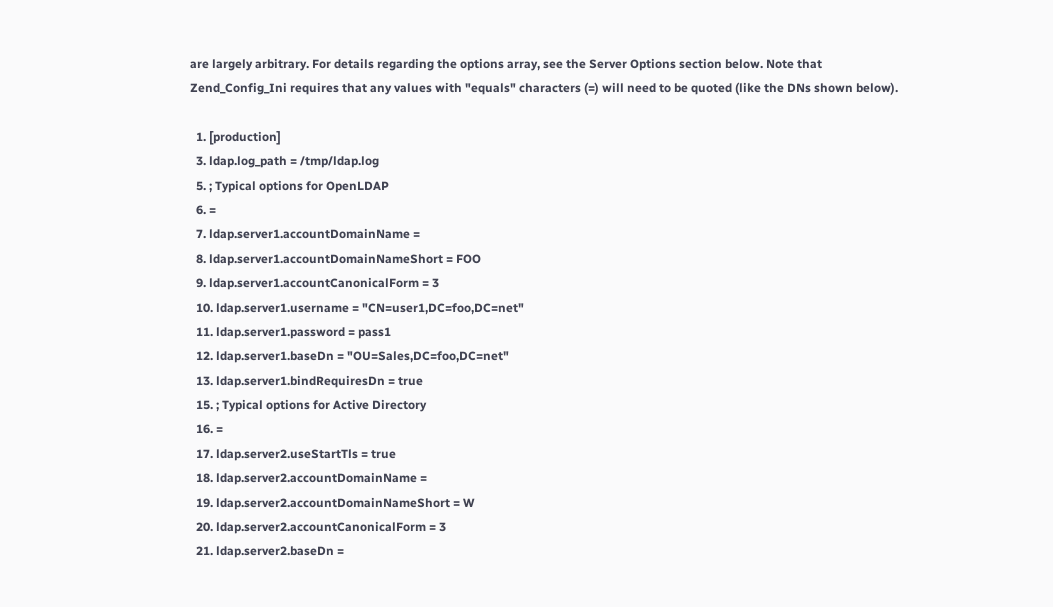are largely arbitrary. For details regarding the options array, see the Server Options section below. Note that Zend_Config_Ini requires that any values with "equals" characters (=) will need to be quoted (like the DNs shown below).

  1. [production]
  3. ldap.log_path = /tmp/ldap.log
  5. ; Typical options for OpenLDAP
  6. =
  7. ldap.server1.accountDomainName =
  8. ldap.server1.accountDomainNameShort = FOO
  9. ldap.server1.accountCanonicalForm = 3
  10. ldap.server1.username = "CN=user1,DC=foo,DC=net"
  11. ldap.server1.password = pass1
  12. ldap.server1.baseDn = "OU=Sales,DC=foo,DC=net"
  13. ldap.server1.bindRequiresDn = true
  15. ; Typical options for Active Directory
  16. =
  17. ldap.server2.useStartTls = true
  18. ldap.server2.accountDomainName =
  19. ldap.server2.accountDomainNameShort = W
  20. ldap.server2.accountCanonicalForm = 3
  21. ldap.server2.baseDn =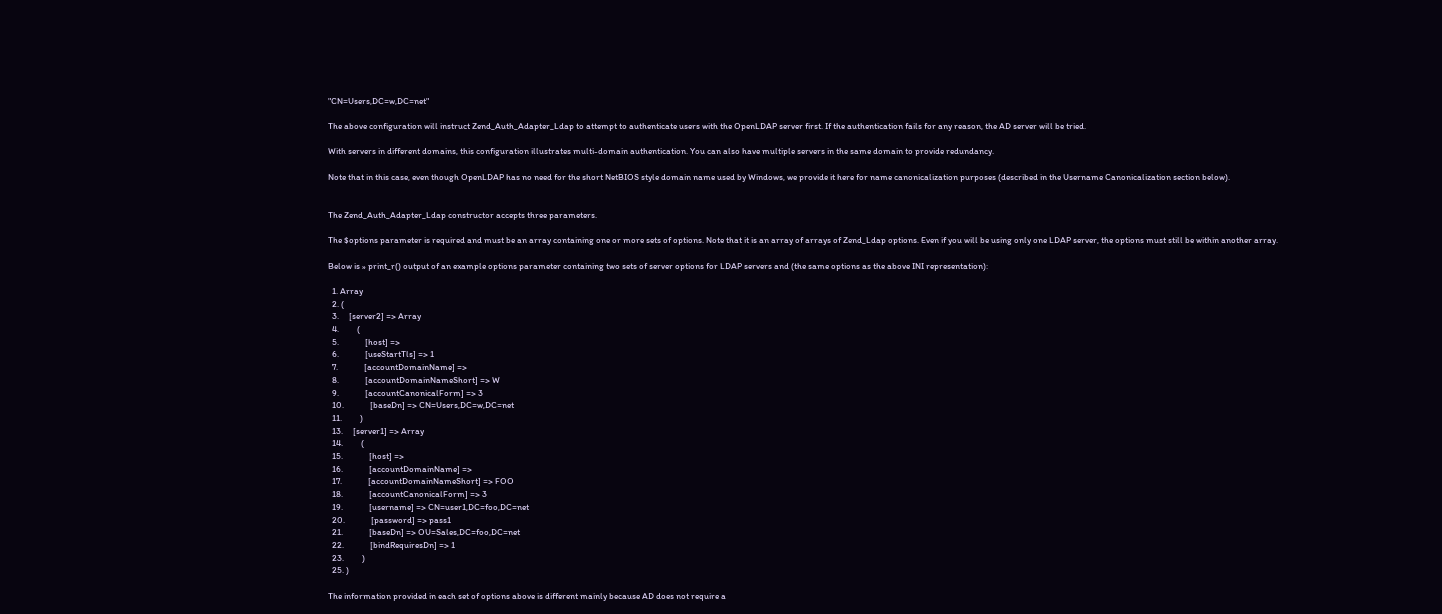"CN=Users,DC=w,DC=net"

The above configuration will instruct Zend_Auth_Adapter_Ldap to attempt to authenticate users with the OpenLDAP server first. If the authentication fails for any reason, the AD server will be tried.

With servers in different domains, this configuration illustrates multi-domain authentication. You can also have multiple servers in the same domain to provide redundancy.

Note that in this case, even though OpenLDAP has no need for the short NetBIOS style domain name used by Windows, we provide it here for name canonicalization purposes (described in the Username Canonicalization section below).


The Zend_Auth_Adapter_Ldap constructor accepts three parameters.

The $options parameter is required and must be an array containing one or more sets of options. Note that it is an array of arrays of Zend_Ldap options. Even if you will be using only one LDAP server, the options must still be within another array.

Below is » print_r() output of an example options parameter containing two sets of server options for LDAP servers and (the same options as the above INI representation):

  1. Array
  2. (
  3.     [server2] => Array
  4.         (
  5.             [host] =>
  6.             [useStartTls] => 1
  7.             [accountDomainName] =>
  8.             [accountDomainNameShort] => W
  9.             [accountCanonicalForm] => 3
  10.             [baseDn] => CN=Users,DC=w,DC=net
  11.         )
  13.     [server1] => Array
  14.         (
  15.             [host] =>
  16.             [accountDomainName] =>
  17.             [accountDomainNameShort] => FOO
  18.             [accountCanonicalForm] => 3
  19.             [username] => CN=user1,DC=foo,DC=net
  20.             [password] => pass1
  21.             [baseDn] => OU=Sales,DC=foo,DC=net
  22.             [bindRequiresDn] => 1
  23.         )
  25. )

The information provided in each set of options above is different mainly because AD does not require a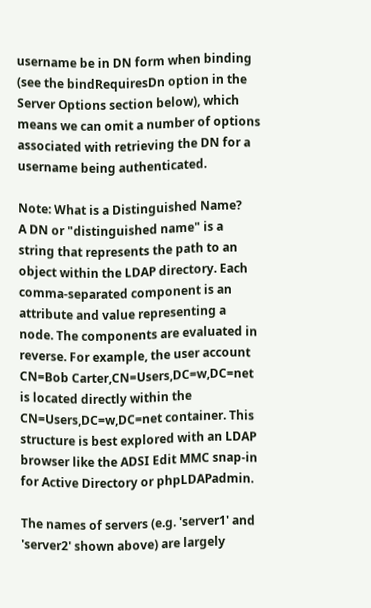username be in DN form when binding (see the bindRequiresDn option in the Server Options section below), which means we can omit a number of options associated with retrieving the DN for a username being authenticated.

Note: What is a Distinguished Name?
A DN or "distinguished name" is a string that represents the path to an object within the LDAP directory. Each comma-separated component is an attribute and value representing a node. The components are evaluated in reverse. For example, the user account CN=Bob Carter,CN=Users,DC=w,DC=net is located directly within the CN=Users,DC=w,DC=net container. This structure is best explored with an LDAP browser like the ADSI Edit MMC snap-in for Active Directory or phpLDAPadmin.

The names of servers (e.g. 'server1' and 'server2' shown above) are largely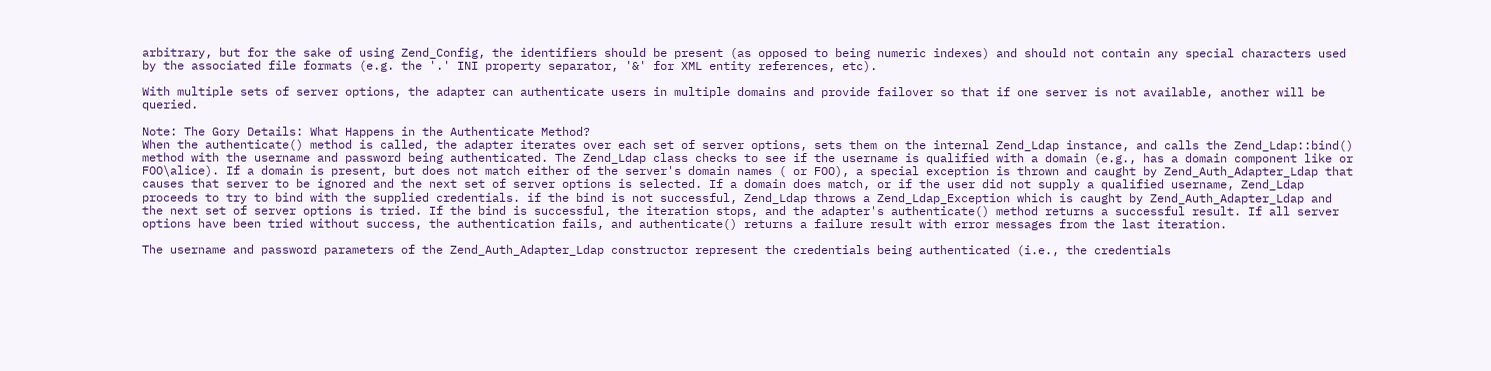arbitrary, but for the sake of using Zend_Config, the identifiers should be present (as opposed to being numeric indexes) and should not contain any special characters used by the associated file formats (e.g. the '.' INI property separator, '&' for XML entity references, etc).

With multiple sets of server options, the adapter can authenticate users in multiple domains and provide failover so that if one server is not available, another will be queried.

Note: The Gory Details: What Happens in the Authenticate Method?
When the authenticate() method is called, the adapter iterates over each set of server options, sets them on the internal Zend_Ldap instance, and calls the Zend_Ldap::bind() method with the username and password being authenticated. The Zend_Ldap class checks to see if the username is qualified with a domain (e.g., has a domain component like or FOO\alice). If a domain is present, but does not match either of the server's domain names ( or FOO), a special exception is thrown and caught by Zend_Auth_Adapter_Ldap that causes that server to be ignored and the next set of server options is selected. If a domain does match, or if the user did not supply a qualified username, Zend_Ldap proceeds to try to bind with the supplied credentials. if the bind is not successful, Zend_Ldap throws a Zend_Ldap_Exception which is caught by Zend_Auth_Adapter_Ldap and the next set of server options is tried. If the bind is successful, the iteration stops, and the adapter's authenticate() method returns a successful result. If all server options have been tried without success, the authentication fails, and authenticate() returns a failure result with error messages from the last iteration.

The username and password parameters of the Zend_Auth_Adapter_Ldap constructor represent the credentials being authenticated (i.e., the credentials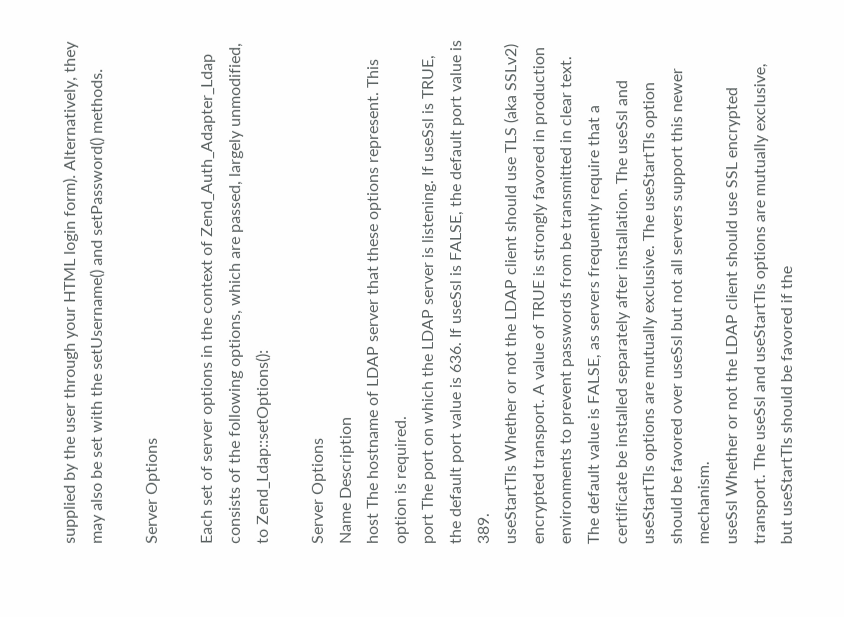supplied by the user through your HTML login form). Alternatively, they may also be set with the setUsername() and setPassword() methods.

Server Options

Each set of server options in the context of Zend_Auth_Adapter_Ldap consists of the following options, which are passed, largely unmodified, to Zend_Ldap::setOptions():

Server Options
Name Description
host The hostname of LDAP server that these options represent. This option is required.
port The port on which the LDAP server is listening. If useSsl is TRUE, the default port value is 636. If useSsl is FALSE, the default port value is 389.
useStartTls Whether or not the LDAP client should use TLS (aka SSLv2) encrypted transport. A value of TRUE is strongly favored in production environments to prevent passwords from be transmitted in clear text. The default value is FALSE, as servers frequently require that a certificate be installed separately after installation. The useSsl and useStartTls options are mutually exclusive. The useStartTls option should be favored over useSsl but not all servers support this newer mechanism.
useSsl Whether or not the LDAP client should use SSL encrypted transport. The useSsl and useStartTls options are mutually exclusive, but useStartTls should be favored if the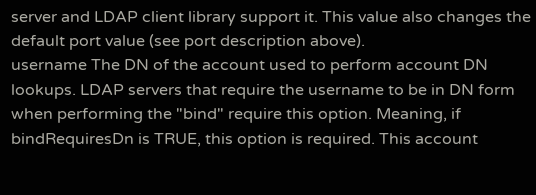server and LDAP client library support it. This value also changes the default port value (see port description above).
username The DN of the account used to perform account DN lookups. LDAP servers that require the username to be in DN form when performing the "bind" require this option. Meaning, if bindRequiresDn is TRUE, this option is required. This account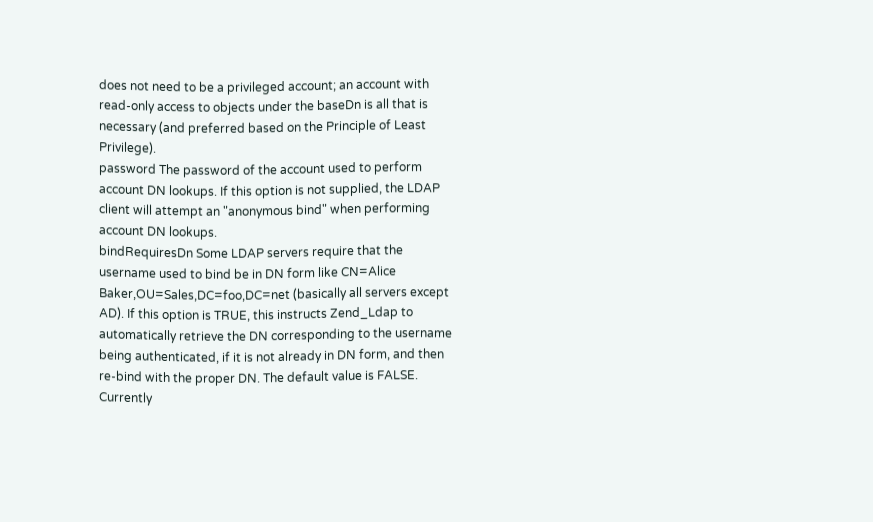does not need to be a privileged account; an account with read-only access to objects under the baseDn is all that is necessary (and preferred based on the Principle of Least Privilege).
password The password of the account used to perform account DN lookups. If this option is not supplied, the LDAP client will attempt an "anonymous bind" when performing account DN lookups.
bindRequiresDn Some LDAP servers require that the username used to bind be in DN form like CN=Alice Baker,OU=Sales,DC=foo,DC=net (basically all servers except AD). If this option is TRUE, this instructs Zend_Ldap to automatically retrieve the DN corresponding to the username being authenticated, if it is not already in DN form, and then re-bind with the proper DN. The default value is FALSE. Currently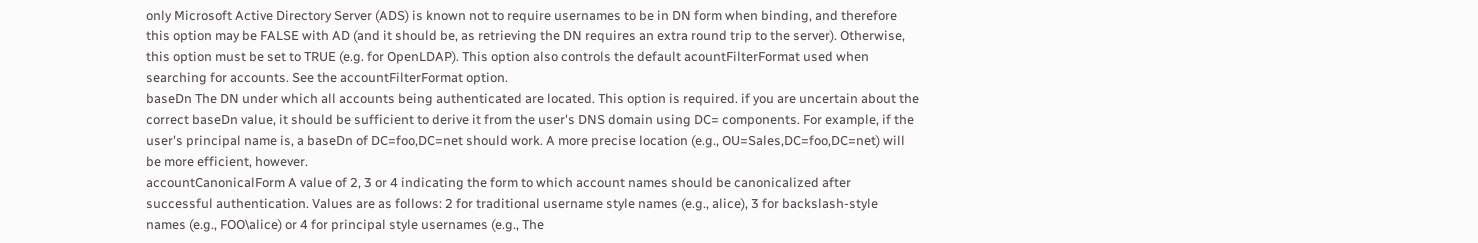only Microsoft Active Directory Server (ADS) is known not to require usernames to be in DN form when binding, and therefore this option may be FALSE with AD (and it should be, as retrieving the DN requires an extra round trip to the server). Otherwise, this option must be set to TRUE (e.g. for OpenLDAP). This option also controls the default acountFilterFormat used when searching for accounts. See the accountFilterFormat option.
baseDn The DN under which all accounts being authenticated are located. This option is required. if you are uncertain about the correct baseDn value, it should be sufficient to derive it from the user's DNS domain using DC= components. For example, if the user's principal name is, a baseDn of DC=foo,DC=net should work. A more precise location (e.g., OU=Sales,DC=foo,DC=net) will be more efficient, however.
accountCanonicalForm A value of 2, 3 or 4 indicating the form to which account names should be canonicalized after successful authentication. Values are as follows: 2 for traditional username style names (e.g., alice), 3 for backslash-style names (e.g., FOO\alice) or 4 for principal style usernames (e.g., The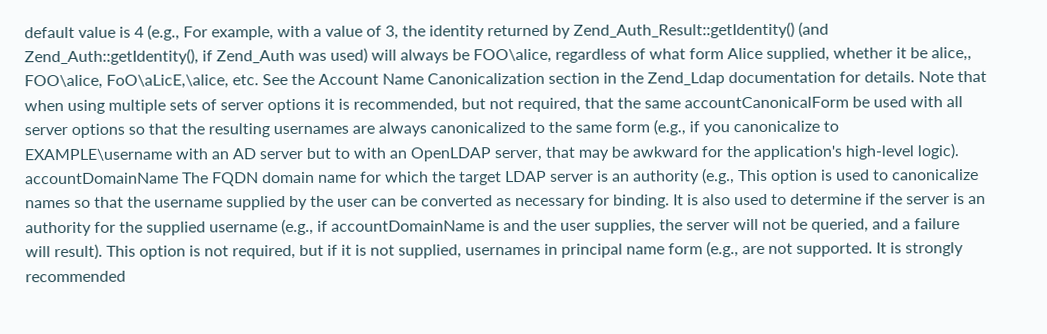default value is 4 (e.g., For example, with a value of 3, the identity returned by Zend_Auth_Result::getIdentity() (and Zend_Auth::getIdentity(), if Zend_Auth was used) will always be FOO\alice, regardless of what form Alice supplied, whether it be alice,, FOO\alice, FoO\aLicE,\alice, etc. See the Account Name Canonicalization section in the Zend_Ldap documentation for details. Note that when using multiple sets of server options it is recommended, but not required, that the same accountCanonicalForm be used with all server options so that the resulting usernames are always canonicalized to the same form (e.g., if you canonicalize to EXAMPLE\username with an AD server but to with an OpenLDAP server, that may be awkward for the application's high-level logic).
accountDomainName The FQDN domain name for which the target LDAP server is an authority (e.g., This option is used to canonicalize names so that the username supplied by the user can be converted as necessary for binding. It is also used to determine if the server is an authority for the supplied username (e.g., if accountDomainName is and the user supplies, the server will not be queried, and a failure will result). This option is not required, but if it is not supplied, usernames in principal name form (e.g., are not supported. It is strongly recommended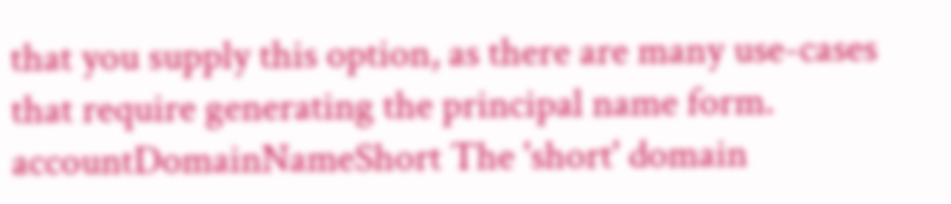that you supply this option, as there are many use-cases that require generating the principal name form.
accountDomainNameShort The 'short' domain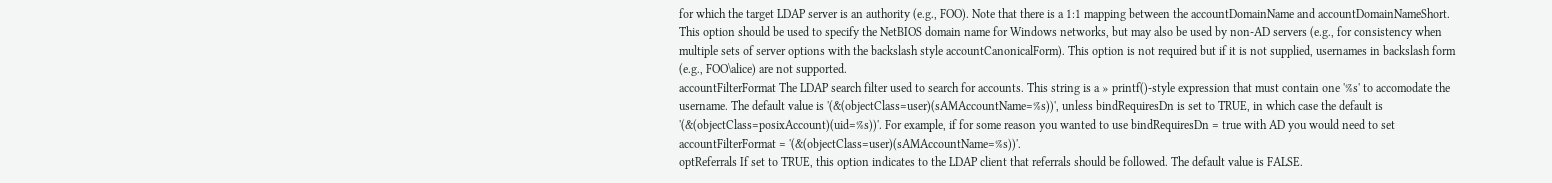for which the target LDAP server is an authority (e.g., FOO). Note that there is a 1:1 mapping between the accountDomainName and accountDomainNameShort. This option should be used to specify the NetBIOS domain name for Windows networks, but may also be used by non-AD servers (e.g., for consistency when multiple sets of server options with the backslash style accountCanonicalForm). This option is not required but if it is not supplied, usernames in backslash form (e.g., FOO\alice) are not supported.
accountFilterFormat The LDAP search filter used to search for accounts. This string is a » printf()-style expression that must contain one '%s' to accomodate the username. The default value is '(&(objectClass=user)(sAMAccountName=%s))', unless bindRequiresDn is set to TRUE, in which case the default is '(&(objectClass=posixAccount)(uid=%s))'. For example, if for some reason you wanted to use bindRequiresDn = true with AD you would need to set accountFilterFormat = '(&(objectClass=user)(sAMAccountName=%s))'.
optReferrals If set to TRUE, this option indicates to the LDAP client that referrals should be followed. The default value is FALSE.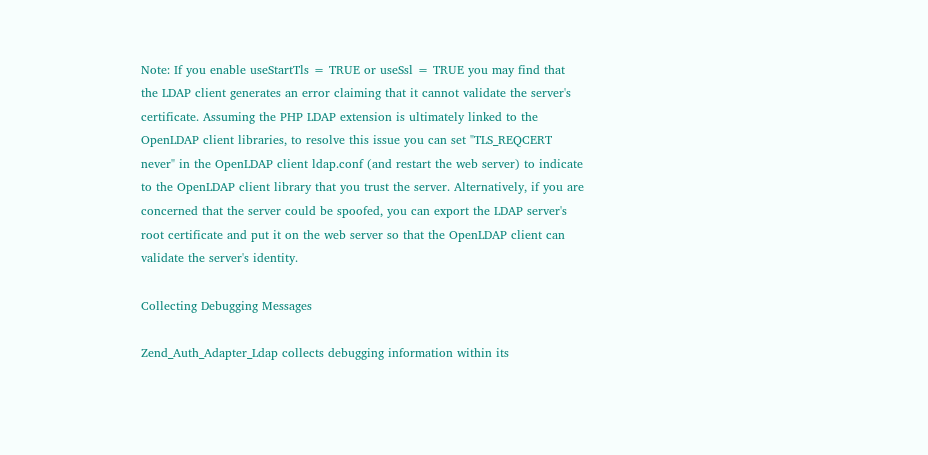Note: If you enable useStartTls = TRUE or useSsl = TRUE you may find that the LDAP client generates an error claiming that it cannot validate the server's certificate. Assuming the PHP LDAP extension is ultimately linked to the OpenLDAP client libraries, to resolve this issue you can set "TLS_REQCERT never" in the OpenLDAP client ldap.conf (and restart the web server) to indicate to the OpenLDAP client library that you trust the server. Alternatively, if you are concerned that the server could be spoofed, you can export the LDAP server's root certificate and put it on the web server so that the OpenLDAP client can validate the server's identity.

Collecting Debugging Messages

Zend_Auth_Adapter_Ldap collects debugging information within its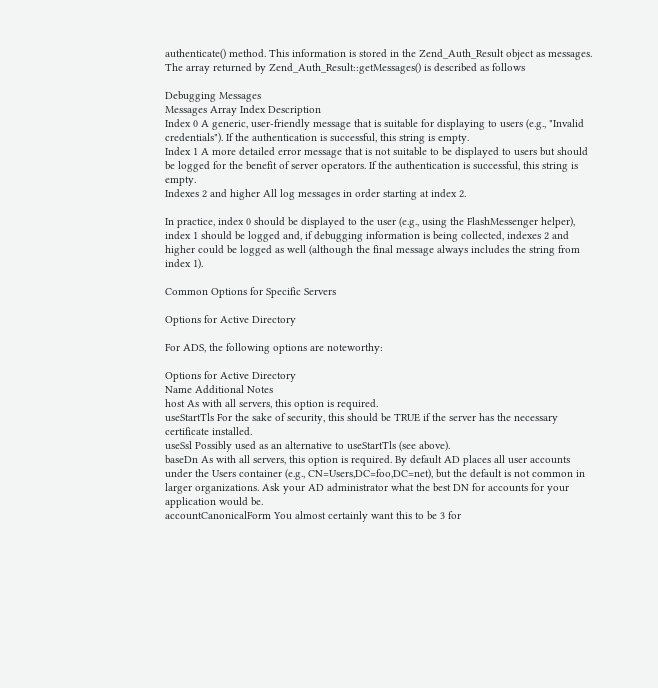authenticate() method. This information is stored in the Zend_Auth_Result object as messages. The array returned by Zend_Auth_Result::getMessages() is described as follows

Debugging Messages
Messages Array Index Description
Index 0 A generic, user-friendly message that is suitable for displaying to users (e.g., "Invalid credentials"). If the authentication is successful, this string is empty.
Index 1 A more detailed error message that is not suitable to be displayed to users but should be logged for the benefit of server operators. If the authentication is successful, this string is empty.
Indexes 2 and higher All log messages in order starting at index 2.

In practice, index 0 should be displayed to the user (e.g., using the FlashMessenger helper), index 1 should be logged and, if debugging information is being collected, indexes 2 and higher could be logged as well (although the final message always includes the string from index 1).

Common Options for Specific Servers

Options for Active Directory

For ADS, the following options are noteworthy:

Options for Active Directory
Name Additional Notes
host As with all servers, this option is required.
useStartTls For the sake of security, this should be TRUE if the server has the necessary certificate installed.
useSsl Possibly used as an alternative to useStartTls (see above).
baseDn As with all servers, this option is required. By default AD places all user accounts under the Users container (e.g., CN=Users,DC=foo,DC=net), but the default is not common in larger organizations. Ask your AD administrator what the best DN for accounts for your application would be.
accountCanonicalForm You almost certainly want this to be 3 for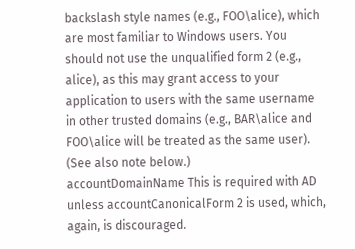backslash style names (e.g., FOO\alice), which are most familiar to Windows users. You should not use the unqualified form 2 (e.g., alice), as this may grant access to your application to users with the same username in other trusted domains (e.g., BAR\alice and FOO\alice will be treated as the same user). (See also note below.)
accountDomainName This is required with AD unless accountCanonicalForm 2 is used, which, again, is discouraged.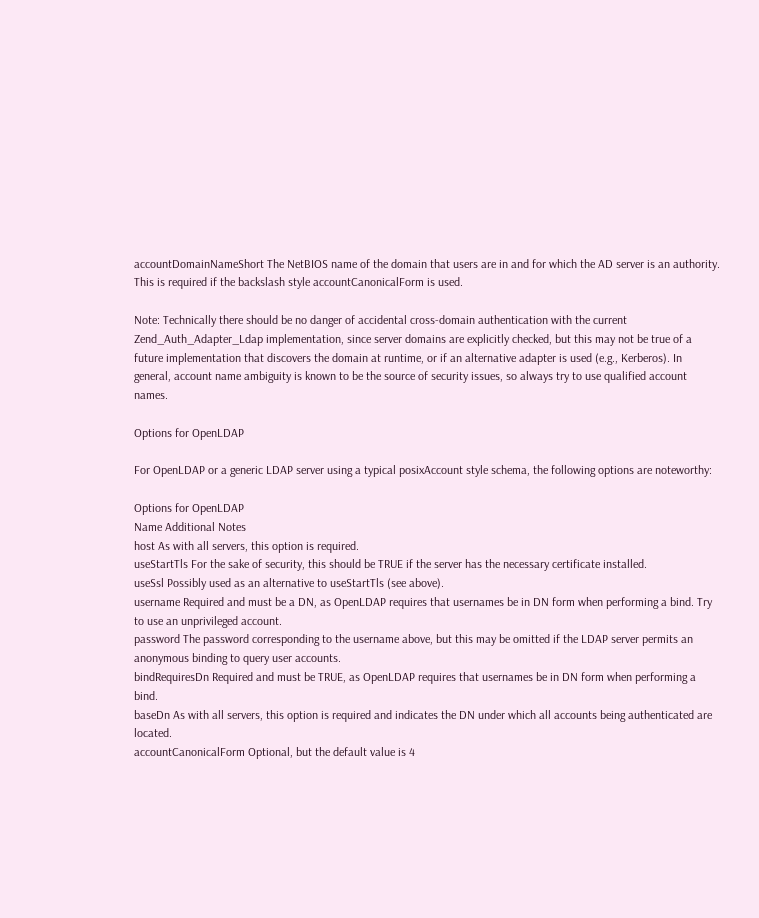accountDomainNameShort The NetBIOS name of the domain that users are in and for which the AD server is an authority. This is required if the backslash style accountCanonicalForm is used.

Note: Technically there should be no danger of accidental cross-domain authentication with the current Zend_Auth_Adapter_Ldap implementation, since server domains are explicitly checked, but this may not be true of a future implementation that discovers the domain at runtime, or if an alternative adapter is used (e.g., Kerberos). In general, account name ambiguity is known to be the source of security issues, so always try to use qualified account names.

Options for OpenLDAP

For OpenLDAP or a generic LDAP server using a typical posixAccount style schema, the following options are noteworthy:

Options for OpenLDAP
Name Additional Notes
host As with all servers, this option is required.
useStartTls For the sake of security, this should be TRUE if the server has the necessary certificate installed.
useSsl Possibly used as an alternative to useStartTls (see above).
username Required and must be a DN, as OpenLDAP requires that usernames be in DN form when performing a bind. Try to use an unprivileged account.
password The password corresponding to the username above, but this may be omitted if the LDAP server permits an anonymous binding to query user accounts.
bindRequiresDn Required and must be TRUE, as OpenLDAP requires that usernames be in DN form when performing a bind.
baseDn As with all servers, this option is required and indicates the DN under which all accounts being authenticated are located.
accountCanonicalForm Optional, but the default value is 4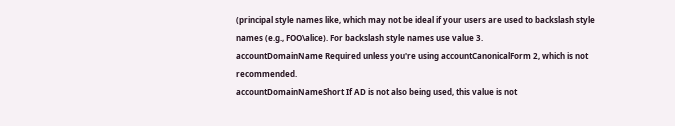(principal style names like, which may not be ideal if your users are used to backslash style names (e.g., FOO\alice). For backslash style names use value 3.
accountDomainName Required unless you're using accountCanonicalForm 2, which is not recommended.
accountDomainNameShort If AD is not also being used, this value is not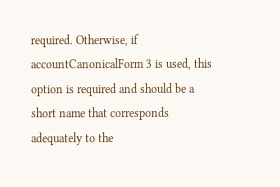required. Otherwise, if accountCanonicalForm 3 is used, this option is required and should be a short name that corresponds adequately to the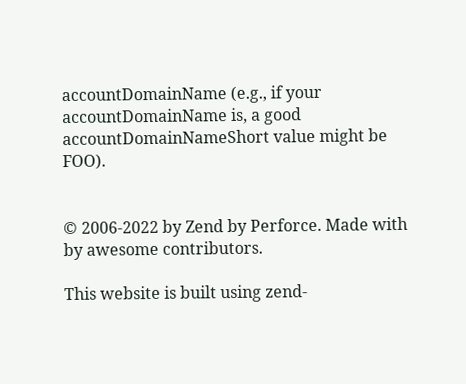accountDomainName (e.g., if your accountDomainName is, a good accountDomainNameShort value might be FOO).


© 2006-2022 by Zend by Perforce. Made with by awesome contributors.

This website is built using zend-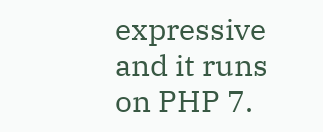expressive and it runs on PHP 7.